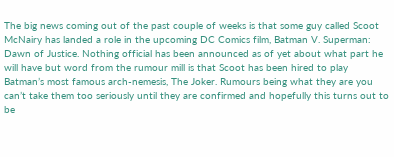The big news coming out of the past couple of weeks is that some guy called Scoot McNairy has landed a role in the upcoming DC Comics film, Batman V. Superman: Dawn of Justice. Nothing official has been announced as of yet about what part he will have but word from the rumour mill is that Scoot has been hired to play Batman’s most famous arch-nemesis, The Joker. Rumours being what they are you can’t take them too seriously until they are confirmed and hopefully this turns out to be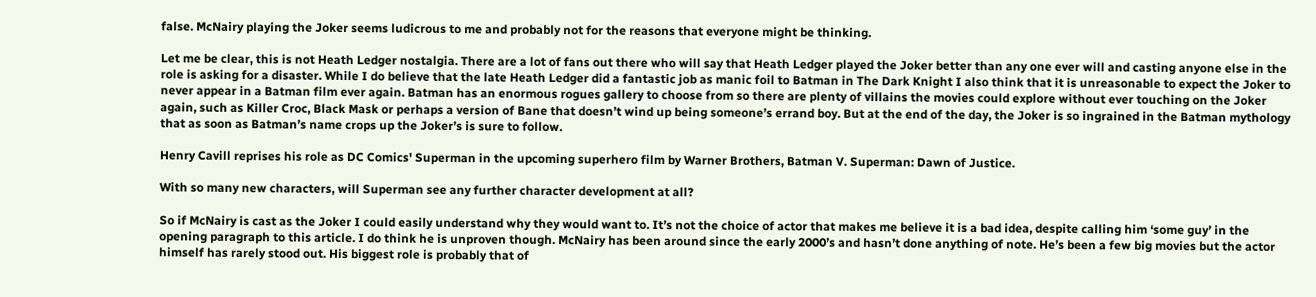false. McNairy playing the Joker seems ludicrous to me and probably not for the reasons that everyone might be thinking.

Let me be clear, this is not Heath Ledger nostalgia. There are a lot of fans out there who will say that Heath Ledger played the Joker better than any one ever will and casting anyone else in the role is asking for a disaster. While I do believe that the late Heath Ledger did a fantastic job as manic foil to Batman in The Dark Knight I also think that it is unreasonable to expect the Joker to never appear in a Batman film ever again. Batman has an enormous rogues gallery to choose from so there are plenty of villains the movies could explore without ever touching on the Joker again, such as Killer Croc, Black Mask or perhaps a version of Bane that doesn’t wind up being someone’s errand boy. But at the end of the day, the Joker is so ingrained in the Batman mythology that as soon as Batman’s name crops up the Joker’s is sure to follow.

Henry Cavill reprises his role as DC Comics' Superman in the upcoming superhero film by Warner Brothers, Batman V. Superman: Dawn of Justice.

With so many new characters, will Superman see any further character development at all?

So if McNairy is cast as the Joker I could easily understand why they would want to. It’s not the choice of actor that makes me believe it is a bad idea, despite calling him ‘some guy’ in the opening paragraph to this article. I do think he is unproven though. McNairy has been around since the early 2000’s and hasn’t done anything of note. He’s been a few big movies but the actor himself has rarely stood out. His biggest role is probably that of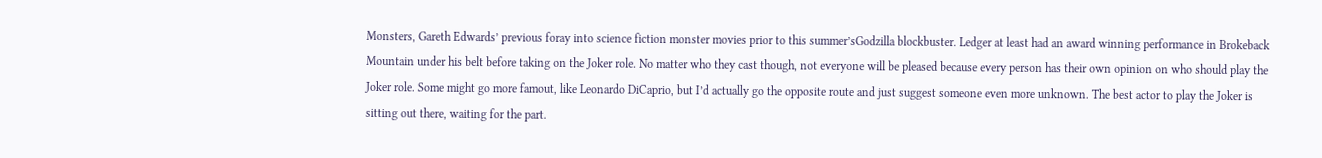Monsters, Gareth Edwards’ previous foray into science fiction monster movies prior to this summer’sGodzilla blockbuster. Ledger at least had an award winning performance in Brokeback Mountain under his belt before taking on the Joker role. No matter who they cast though, not everyone will be pleased because every person has their own opinion on who should play the Joker role. Some might go more famout, like Leonardo DiCaprio, but I’d actually go the opposite route and just suggest someone even more unknown. The best actor to play the Joker is sitting out there, waiting for the part.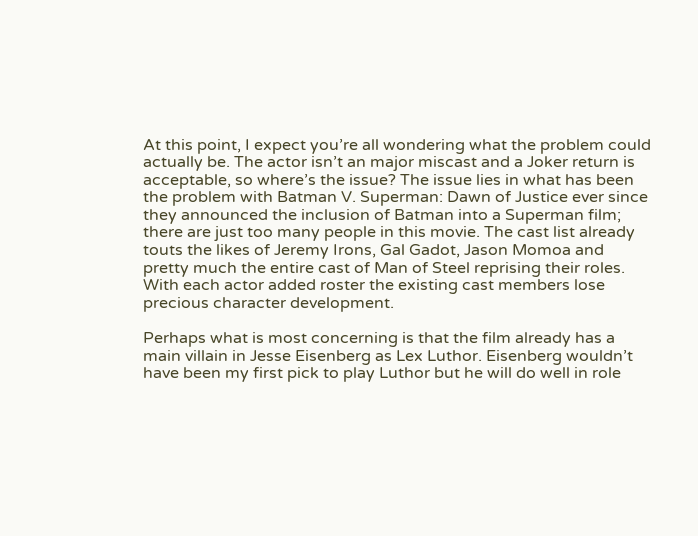At this point, I expect you’re all wondering what the problem could actually be. The actor isn’t an major miscast and a Joker return is acceptable, so where’s the issue? The issue lies in what has been the problem with Batman V. Superman: Dawn of Justice ever since they announced the inclusion of Batman into a Superman film; there are just too many people in this movie. The cast list already touts the likes of Jeremy Irons, Gal Gadot, Jason Momoa and pretty much the entire cast of Man of Steel reprising their roles. With each actor added roster the existing cast members lose precious character development.

Perhaps what is most concerning is that the film already has a main villain in Jesse Eisenberg as Lex Luthor. Eisenberg wouldn’t have been my first pick to play Luthor but he will do well in role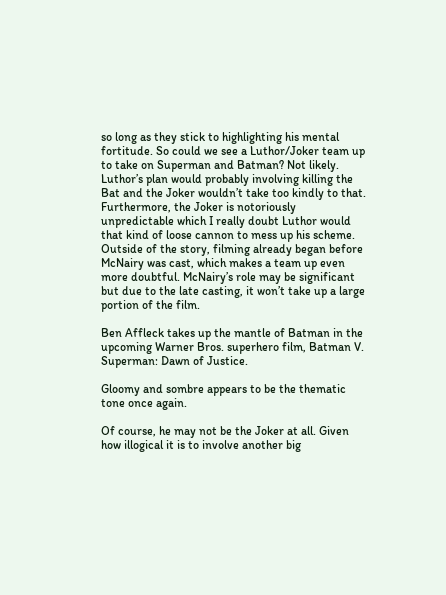so long as they stick to highlighting his mental fortitude. So could we see a Luthor/Joker team up to take on Superman and Batman? Not likely. Luthor’s plan would probably involving killing the Bat and the Joker wouldn’t take too kindly to that. Furthermore, the Joker is notoriously unpredictable which I really doubt Luthor would that kind of loose cannon to mess up his scheme. Outside of the story, filming already began before McNairy was cast, which makes a team up even more doubtful. McNairy’s role may be significant but due to the late casting, it won’t take up a large portion of the film.

Ben Affleck takes up the mantle of Batman in the upcoming Warner Bros. superhero film, Batman V. Superman: Dawn of Justice.

Gloomy and sombre appears to be the thematic tone once again.

Of course, he may not be the Joker at all. Given how illogical it is to involve another big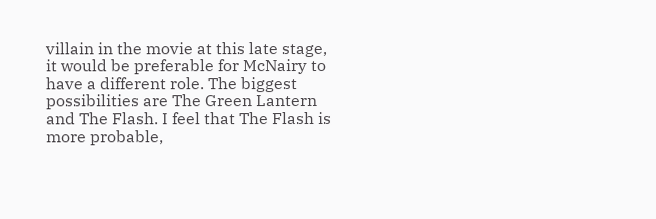villain in the movie at this late stage, it would be preferable for McNairy to have a different role. The biggest possibilities are The Green Lantern and The Flash. I feel that The Flash is more probable,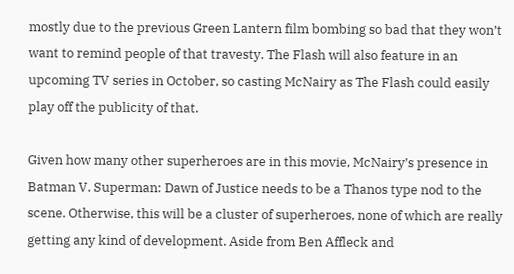mostly due to the previous Green Lantern film bombing so bad that they won’t want to remind people of that travesty. The Flash will also feature in an upcoming TV series in October, so casting McNairy as The Flash could easily play off the publicity of that.

Given how many other superheroes are in this movie, McNairy’s presence in Batman V. Superman: Dawn of Justice needs to be a Thanos type nod to the scene. Otherwise, this will be a cluster of superheroes, none of which are really getting any kind of development. Aside from Ben Affleck and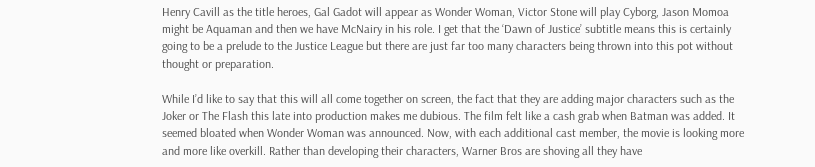Henry Cavill as the title heroes, Gal Gadot will appear as Wonder Woman, Victor Stone will play Cyborg, Jason Momoa might be Aquaman and then we have McNairy in his role. I get that the ‘Dawn of Justice’ subtitle means this is certainly going to be a prelude to the Justice League but there are just far too many characters being thrown into this pot without thought or preparation.

While I’d like to say that this will all come together on screen, the fact that they are adding major characters such as the Joker or The Flash this late into production makes me dubious. The film felt like a cash grab when Batman was added. It seemed bloated when Wonder Woman was announced. Now, with each additional cast member, the movie is looking more and more like overkill. Rather than developing their characters, Warner Bros are shoving all they have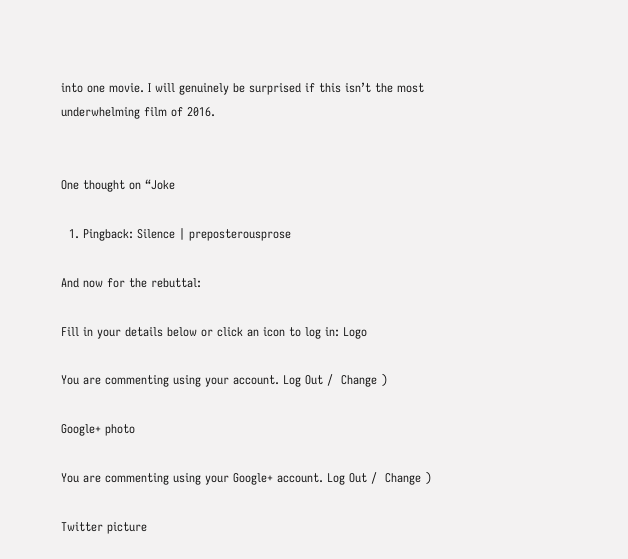into one movie. I will genuinely be surprised if this isn’t the most underwhelming film of 2016.


One thought on “Joke

  1. Pingback: Silence | preposterousprose

And now for the rebuttal:

Fill in your details below or click an icon to log in: Logo

You are commenting using your account. Log Out /  Change )

Google+ photo

You are commenting using your Google+ account. Log Out /  Change )

Twitter picture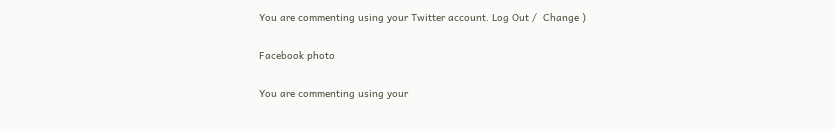You are commenting using your Twitter account. Log Out /  Change )

Facebook photo

You are commenting using your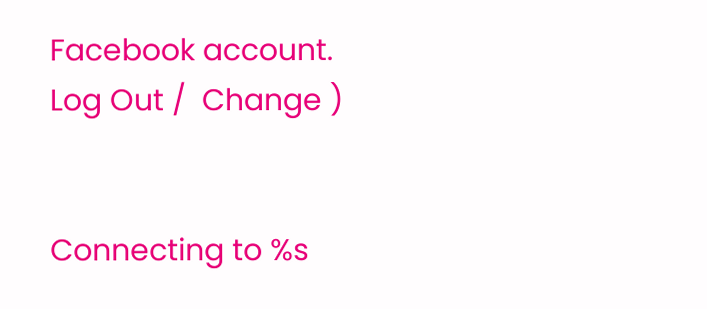Facebook account. Log Out /  Change )


Connecting to %s